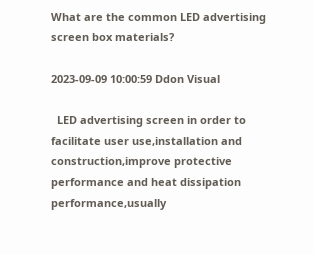What are the common LED advertising screen box materials?

2023-09-09 10:00:59 Ddon Visual

  LED advertising screen in order to facilitate user use,installation and construction,improve protective performance and heat dissipation performance,usually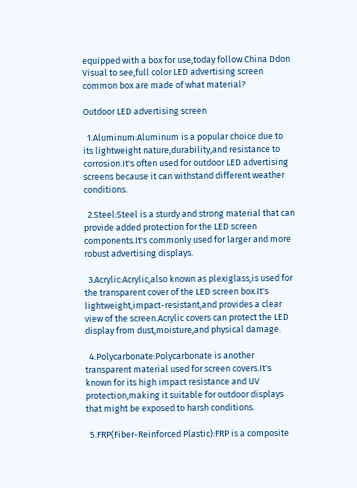equipped with a box for use,today follow China Ddon Visual to see,full color LED advertising screen common box are made of what material?

Outdoor LED advertising screen

  1.Aluminum:Aluminum is a popular choice due to its lightweight nature,durability,and resistance to corrosion.It's often used for outdoor LED advertising screens because it can withstand different weather conditions.

  2.Steel:Steel is a sturdy and strong material that can provide added protection for the LED screen components.It's commonly used for larger and more robust advertising displays.

  3.Acrylic:Acrylic,also known as plexiglass,is used for the transparent cover of the LED screen box.It's lightweight,impact-resistant,and provides a clear view of the screen.Acrylic covers can protect the LED display from dust,moisture,and physical damage.

  4.Polycarbonate:Polycarbonate is another transparent material used for screen covers.It's known for its high impact resistance and UV protection,making it suitable for outdoor displays that might be exposed to harsh conditions.

  5.FRP(Fiber-Reinforced Plastic):FRP is a composite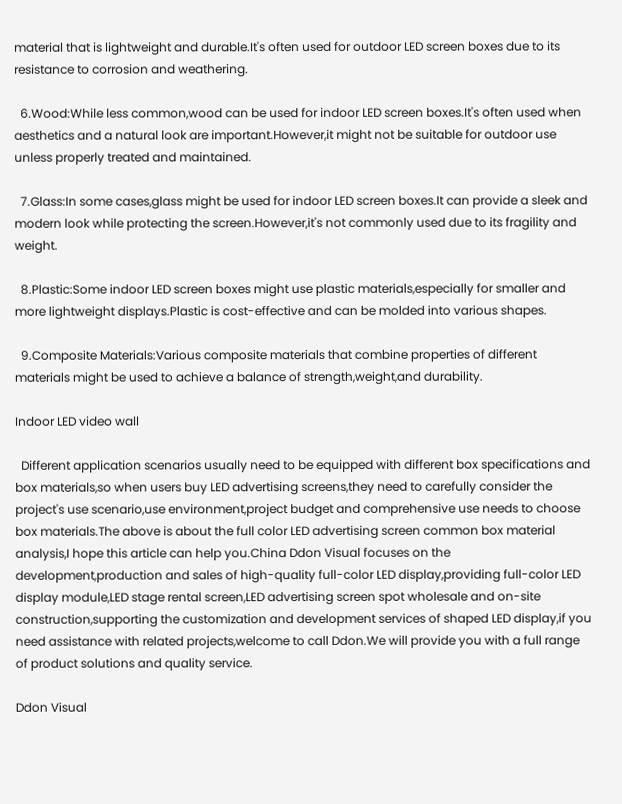material that is lightweight and durable.It's often used for outdoor LED screen boxes due to its resistance to corrosion and weathering.

  6.Wood:While less common,wood can be used for indoor LED screen boxes.It's often used when aesthetics and a natural look are important.However,it might not be suitable for outdoor use unless properly treated and maintained.

  7.Glass:In some cases,glass might be used for indoor LED screen boxes.It can provide a sleek and modern look while protecting the screen.However,it's not commonly used due to its fragility and weight.

  8.Plastic:Some indoor LED screen boxes might use plastic materials,especially for smaller and more lightweight displays.Plastic is cost-effective and can be molded into various shapes.

  9.Composite Materials:Various composite materials that combine properties of different materials might be used to achieve a balance of strength,weight,and durability.

Indoor LED video wall

  Different application scenarios usually need to be equipped with different box specifications and box materials,so when users buy LED advertising screens,they need to carefully consider the project's use scenario,use environment,project budget and comprehensive use needs to choose box materials.The above is about the full color LED advertising screen common box material analysis,I hope this article can help you.China Ddon Visual focuses on the development,production and sales of high-quality full-color LED display,providing full-color LED display module,LED stage rental screen,LED advertising screen spot wholesale and on-site construction,supporting the customization and development services of shaped LED display,if you need assistance with related projects,welcome to call Ddon.We will provide you with a full range of product solutions and quality service.

Ddon Visual